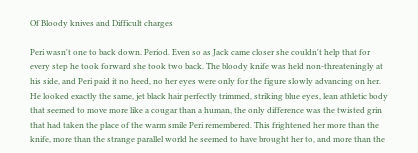Of Bloody knives and Difficult charges

Peri wasn't one to back down. Period. Even so as Jack came closer she couldn't help that for every step he took forward she took two back. The bloody knife was held non-threateningly at his side, and Peri paid it no heed, no her eyes were only for the figure slowly advancing on her. He looked exactly the same, jet black hair perfectly trimmed, striking blue eyes, lean athletic body that seemed to move more like a cougar than a human, the only difference was the twisted grin that had taken the place of the warm smile Peri remembered. This frightened her more than the knife, more than the strange parallel world he seemed to have brought her to, and more than the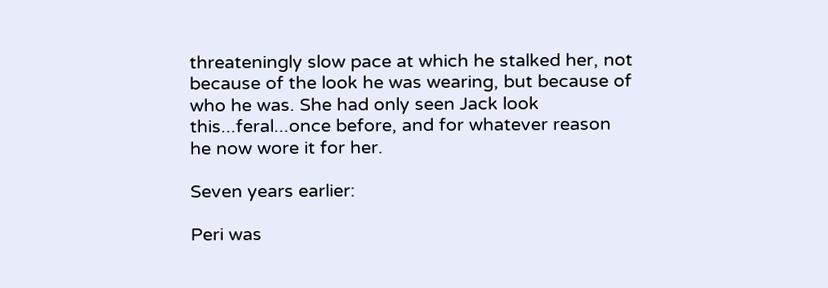threateningly slow pace at which he stalked her, not because of the look he was wearing, but because of who he was. She had only seen Jack look this...feral...once before, and for whatever reason he now wore it for her.

Seven years earlier:

Peri was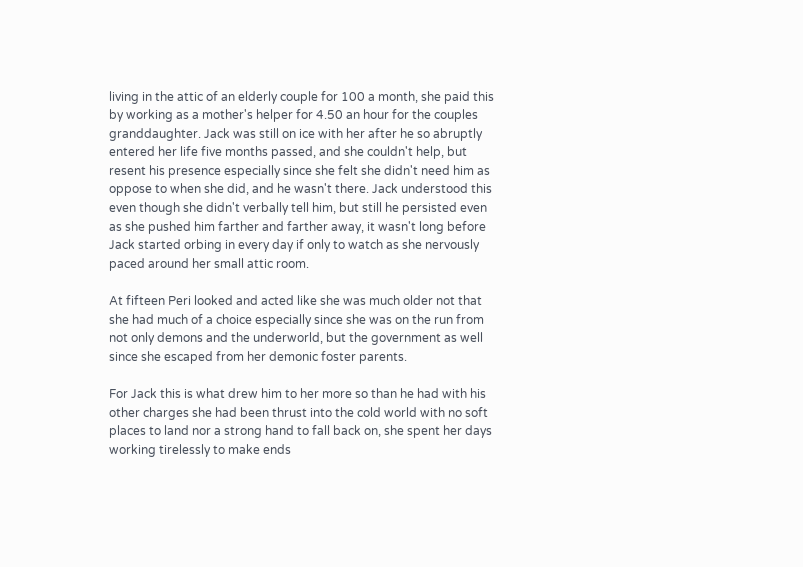living in the attic of an elderly couple for 100 a month, she paid this by working as a mother's helper for 4.50 an hour for the couples granddaughter. Jack was still on ice with her after he so abruptly entered her life five months passed, and she couldn't help, but resent his presence especially since she felt she didn't need him as oppose to when she did, and he wasn't there. Jack understood this even though she didn't verbally tell him, but still he persisted even as she pushed him farther and farther away, it wasn't long before Jack started orbing in every day if only to watch as she nervously paced around her small attic room.

At fifteen Peri looked and acted like she was much older not that she had much of a choice especially since she was on the run from not only demons and the underworld, but the government as well since she escaped from her demonic foster parents.

For Jack this is what drew him to her more so than he had with his other charges she had been thrust into the cold world with no soft places to land nor a strong hand to fall back on, she spent her days working tirelessly to make ends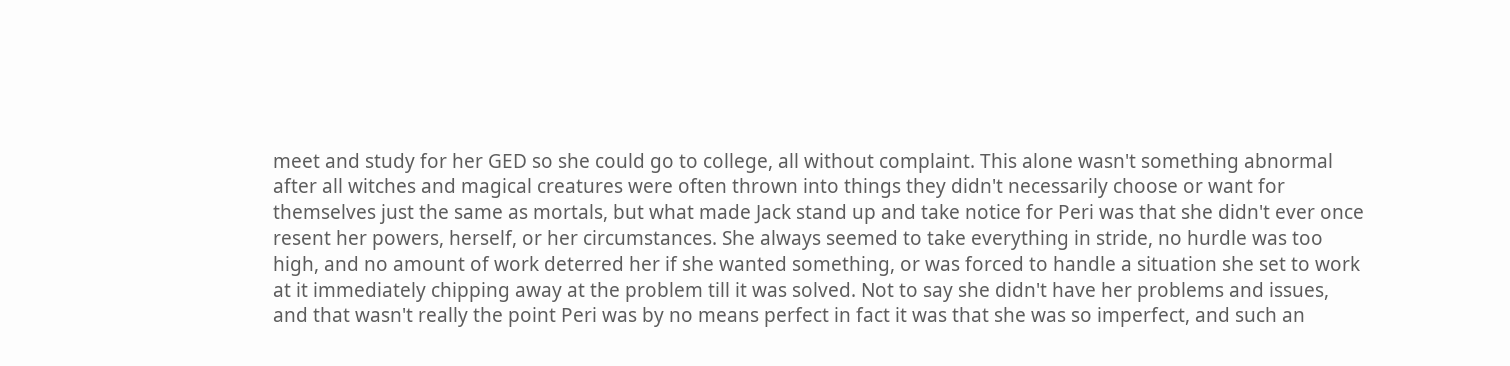meet and study for her GED so she could go to college, all without complaint. This alone wasn't something abnormal after all witches and magical creatures were often thrown into things they didn't necessarily choose or want for themselves just the same as mortals, but what made Jack stand up and take notice for Peri was that she didn't ever once resent her powers, herself, or her circumstances. She always seemed to take everything in stride, no hurdle was too high, and no amount of work deterred her if she wanted something, or was forced to handle a situation she set to work at it immediately chipping away at the problem till it was solved. Not to say she didn't have her problems and issues, and that wasn't really the point Peri was by no means perfect in fact it was that she was so imperfect, and such an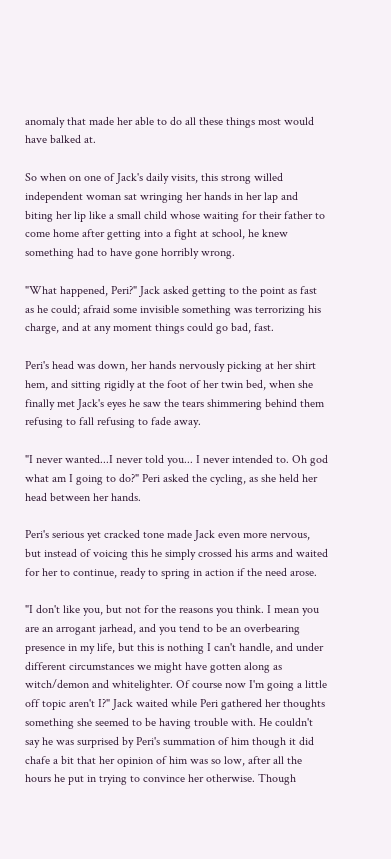anomaly that made her able to do all these things most would have balked at.

So when on one of Jack's daily visits, this strong willed independent woman sat wringing her hands in her lap and biting her lip like a small child whose waiting for their father to come home after getting into a fight at school, he knew something had to have gone horribly wrong.

"What happened, Peri?" Jack asked getting to the point as fast as he could; afraid some invisible something was terrorizing his charge, and at any moment things could go bad, fast.

Peri's head was down, her hands nervously picking at her shirt hem, and sitting rigidly at the foot of her twin bed, when she finally met Jack's eyes he saw the tears shimmering behind them refusing to fall refusing to fade away.

"I never wanted...I never told you... I never intended to. Oh god what am I going to do?" Peri asked the cycling, as she held her head between her hands.

Peri's serious yet cracked tone made Jack even more nervous, but instead of voicing this he simply crossed his arms and waited for her to continue, ready to spring in action if the need arose.

"I don't like you, but not for the reasons you think. I mean you are an arrogant jarhead, and you tend to be an overbearing presence in my life, but this is nothing I can't handle, and under different circumstances we might have gotten along as witch/demon and whitelighter. Of course now I'm going a little off topic aren't I?" Jack waited while Peri gathered her thoughts something she seemed to be having trouble with. He couldn't say he was surprised by Peri's summation of him though it did chafe a bit that her opinion of him was so low, after all the hours he put in trying to convince her otherwise. Though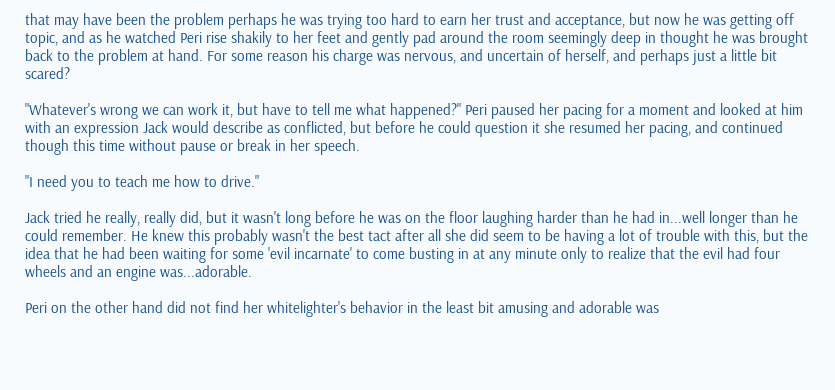that may have been the problem perhaps he was trying too hard to earn her trust and acceptance, but now he was getting off topic, and as he watched Peri rise shakily to her feet and gently pad around the room seemingly deep in thought he was brought back to the problem at hand. For some reason his charge was nervous, and uncertain of herself, and perhaps just a little bit scared?

"Whatever's wrong we can work it, but have to tell me what happened?" Peri paused her pacing for a moment and looked at him with an expression Jack would describe as conflicted, but before he could question it she resumed her pacing, and continued though this time without pause or break in her speech.

"I need you to teach me how to drive."

Jack tried he really, really did, but it wasn't long before he was on the floor laughing harder than he had in...well longer than he could remember. He knew this probably wasn't the best tact after all she did seem to be having a lot of trouble with this, but the idea that he had been waiting for some 'evil incarnate' to come busting in at any minute only to realize that the evil had four wheels and an engine was...adorable.

Peri on the other hand did not find her whitelighter's behavior in the least bit amusing and adorable was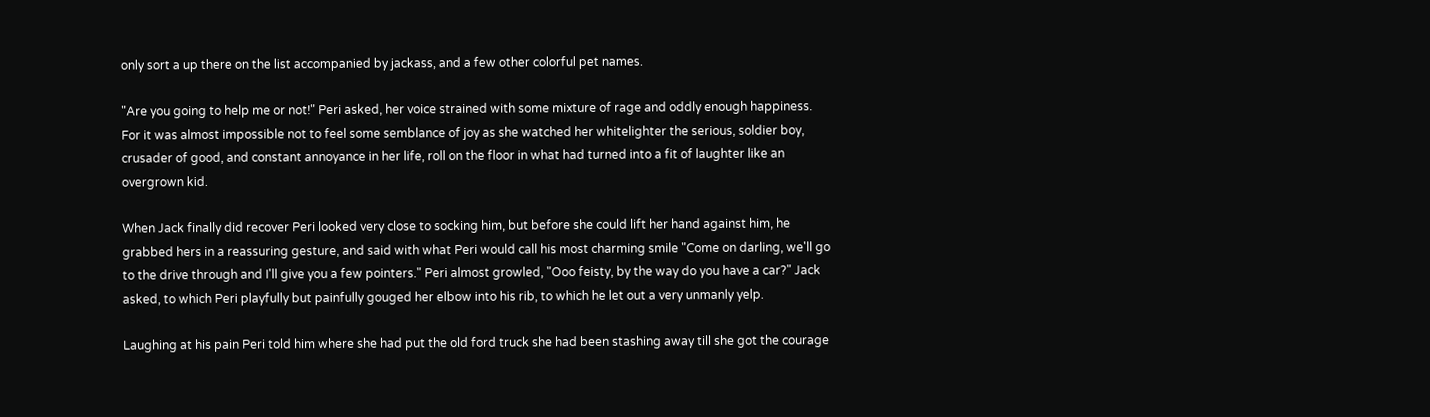only sort a up there on the list accompanied by jackass, and a few other colorful pet names.

"Are you going to help me or not!" Peri asked, her voice strained with some mixture of rage and oddly enough happiness. For it was almost impossible not to feel some semblance of joy as she watched her whitelighter the serious, soldier boy, crusader of good, and constant annoyance in her life, roll on the floor in what had turned into a fit of laughter like an overgrown kid.

When Jack finally did recover Peri looked very close to socking him, but before she could lift her hand against him, he grabbed hers in a reassuring gesture, and said with what Peri would call his most charming smile "Come on darling, we'll go to the drive through and I'll give you a few pointers." Peri almost growled, "Ooo feisty, by the way do you have a car?" Jack asked, to which Peri playfully but painfully gouged her elbow into his rib, to which he let out a very unmanly yelp.

Laughing at his pain Peri told him where she had put the old ford truck she had been stashing away till she got the courage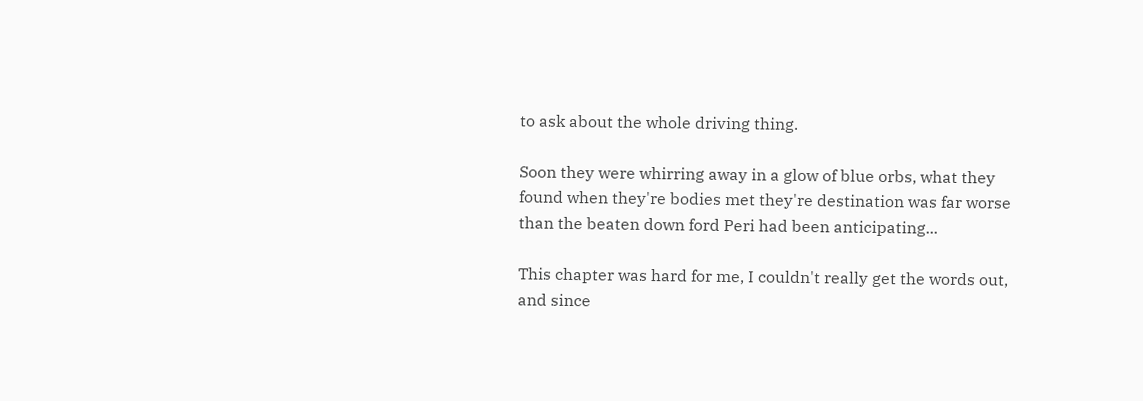to ask about the whole driving thing.

Soon they were whirring away in a glow of blue orbs, what they found when they're bodies met they're destination was far worse than the beaten down ford Peri had been anticipating...

This chapter was hard for me, I couldn't really get the words out, and since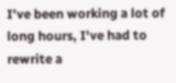I've been working a lot of long hours, I've had to rewrite a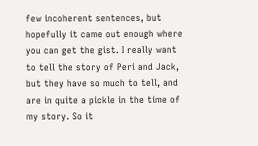few incoherent sentences, but hopefully it came out enough where you can get the gist. I really want to tell the story of Peri and Jack, but they have so much to tell, and are in quite a pickle in the time of my story. So it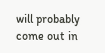will probably come out in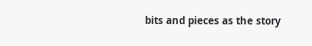bits and pieces as the story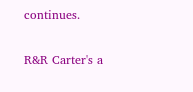continues.

R&R Carter's a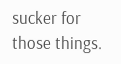sucker for those things.